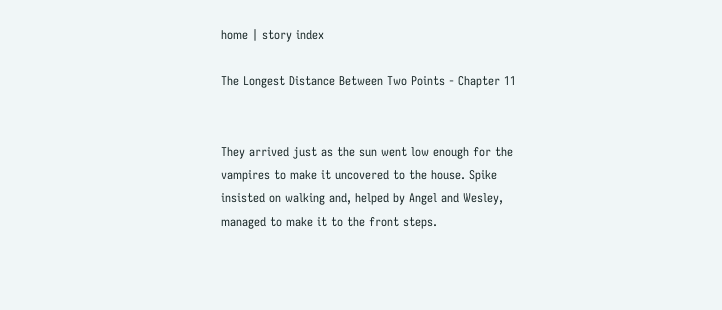home | story index

The Longest Distance Between Two Points - Chapter 11


They arrived just as the sun went low enough for the vampires to make it uncovered to the house. Spike insisted on walking and, helped by Angel and Wesley, managed to make it to the front steps.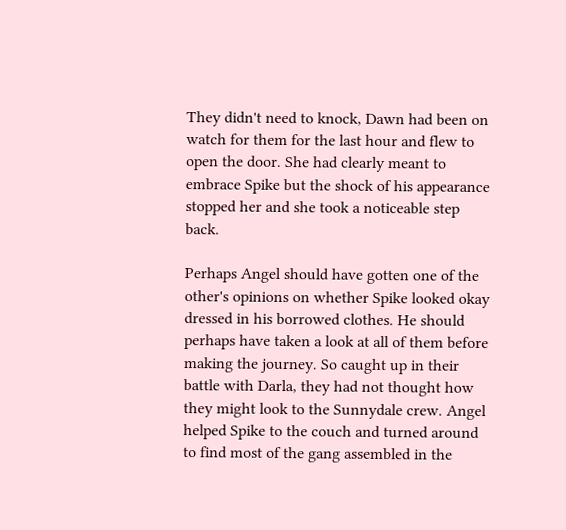They didn't need to knock, Dawn had been on watch for them for the last hour and flew to open the door. She had clearly meant to embrace Spike but the shock of his appearance stopped her and she took a noticeable step back.

Perhaps Angel should have gotten one of the other's opinions on whether Spike looked okay dressed in his borrowed clothes. He should perhaps have taken a look at all of them before making the journey. So caught up in their battle with Darla, they had not thought how they might look to the Sunnydale crew. Angel helped Spike to the couch and turned around to find most of the gang assembled in the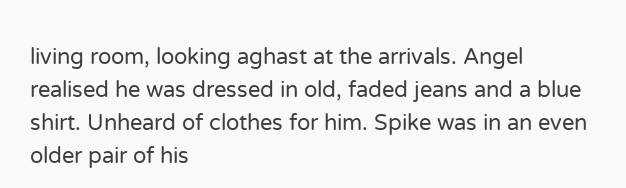living room, looking aghast at the arrivals. Angel realised he was dressed in old, faded jeans and a blue shirt. Unheard of clothes for him. Spike was in an even older pair of his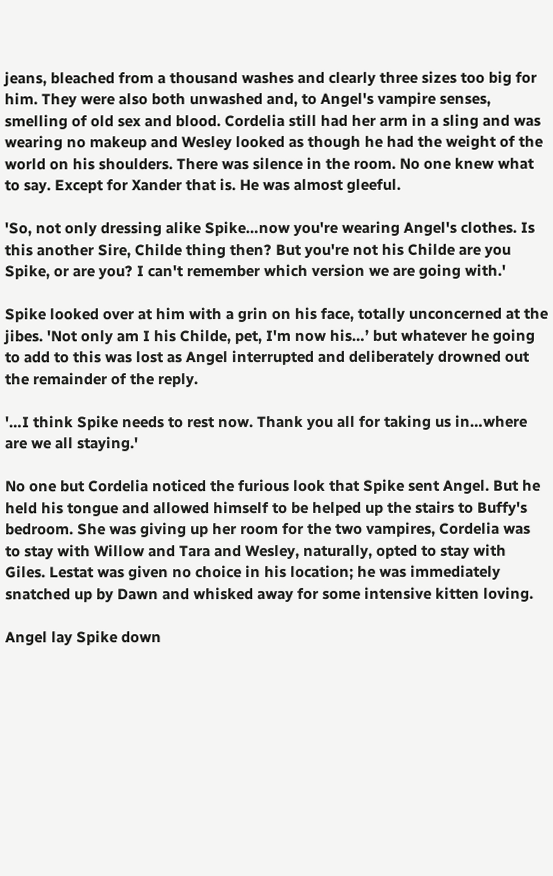jeans, bleached from a thousand washes and clearly three sizes too big for him. They were also both unwashed and, to Angel's vampire senses, smelling of old sex and blood. Cordelia still had her arm in a sling and was wearing no makeup and Wesley looked as though he had the weight of the world on his shoulders. There was silence in the room. No one knew what to say. Except for Xander that is. He was almost gleeful.

'So, not only dressing alike Spike…now you're wearing Angel's clothes. Is this another Sire, Childe thing then? But you're not his Childe are you Spike, or are you? I can't remember which version we are going with.'

Spike looked over at him with a grin on his face, totally unconcerned at the jibes. 'Not only am I his Childe, pet, I'm now his…’ but whatever he going to add to this was lost as Angel interrupted and deliberately drowned out the remainder of the reply.

'…I think Spike needs to rest now. Thank you all for taking us in…where are we all staying.'

No one but Cordelia noticed the furious look that Spike sent Angel. But he held his tongue and allowed himself to be helped up the stairs to Buffy's bedroom. She was giving up her room for the two vampires, Cordelia was to stay with Willow and Tara and Wesley, naturally, opted to stay with Giles. Lestat was given no choice in his location; he was immediately snatched up by Dawn and whisked away for some intensive kitten loving.

Angel lay Spike down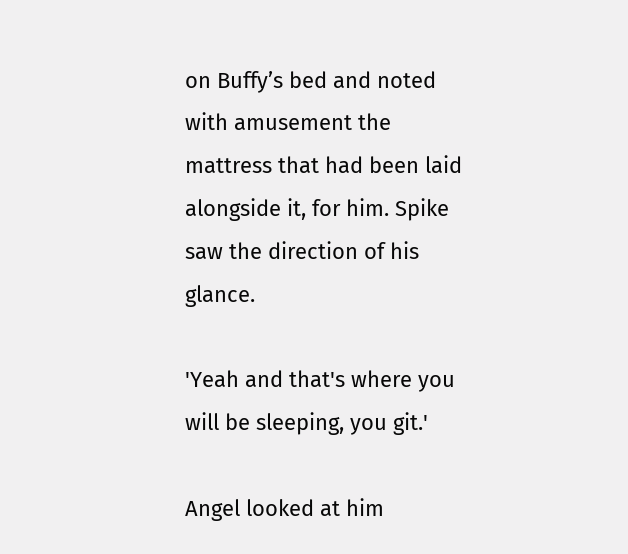on Buffy’s bed and noted with amusement the mattress that had been laid alongside it, for him. Spike saw the direction of his glance.

'Yeah and that's where you will be sleeping, you git.'

Angel looked at him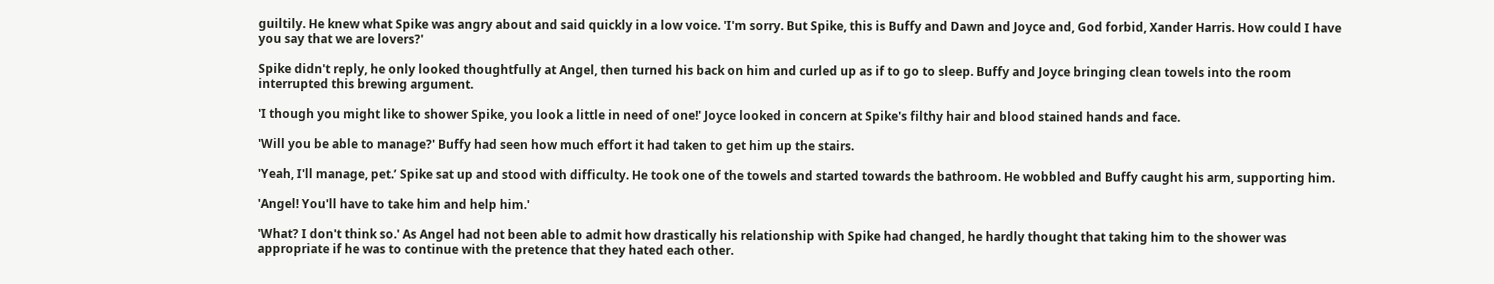guiltily. He knew what Spike was angry about and said quickly in a low voice. 'I'm sorry. But Spike, this is Buffy and Dawn and Joyce and, God forbid, Xander Harris. How could I have you say that we are lovers?'

Spike didn't reply, he only looked thoughtfully at Angel, then turned his back on him and curled up as if to go to sleep. Buffy and Joyce bringing clean towels into the room interrupted this brewing argument.

'I though you might like to shower Spike, you look a little in need of one!' Joyce looked in concern at Spike's filthy hair and blood stained hands and face.

'Will you be able to manage?' Buffy had seen how much effort it had taken to get him up the stairs.

'Yeah, I'll manage, pet.’ Spike sat up and stood with difficulty. He took one of the towels and started towards the bathroom. He wobbled and Buffy caught his arm, supporting him.

'Angel! You'll have to take him and help him.'

'What? I don't think so.' As Angel had not been able to admit how drastically his relationship with Spike had changed, he hardly thought that taking him to the shower was appropriate if he was to continue with the pretence that they hated each other.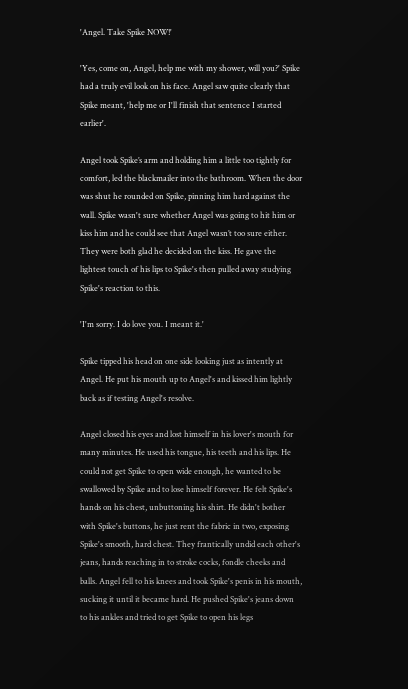'Angel. Take Spike NOW!'

'Yes, come on, Angel, help me with my shower, will you?' Spike had a truly evil look on his face. Angel saw quite clearly that Spike meant, 'help me or I'll finish that sentence I started earlier'.

Angel took Spike’s arm and holding him a little too tightly for comfort, led the blackmailer into the bathroom. When the door was shut he rounded on Spike, pinning him hard against the wall. Spike wasn't sure whether Angel was going to hit him or kiss him and he could see that Angel wasn’t too sure either. They were both glad he decided on the kiss. He gave the lightest touch of his lips to Spike's then pulled away studying Spike's reaction to this.

'I'm sorry. I do love you. I meant it.'

Spike tipped his head on one side looking just as intently at Angel. He put his mouth up to Angel's and kissed him lightly back as if testing Angel's resolve.

Angel closed his eyes and lost himself in his lover's mouth for many minutes. He used his tongue, his teeth and his lips. He could not get Spike to open wide enough, he wanted to be swallowed by Spike and to lose himself forever. He felt Spike's hands on his chest, unbuttoning his shirt. He didn't bother with Spike's buttons, he just rent the fabric in two, exposing Spike's smooth, hard chest. They frantically undid each other's jeans, hands reaching in to stroke cocks, fondle cheeks and balls. Angel fell to his knees and took Spike's penis in his mouth, sucking it until it became hard. He pushed Spike's jeans down to his ankles and tried to get Spike to open his legs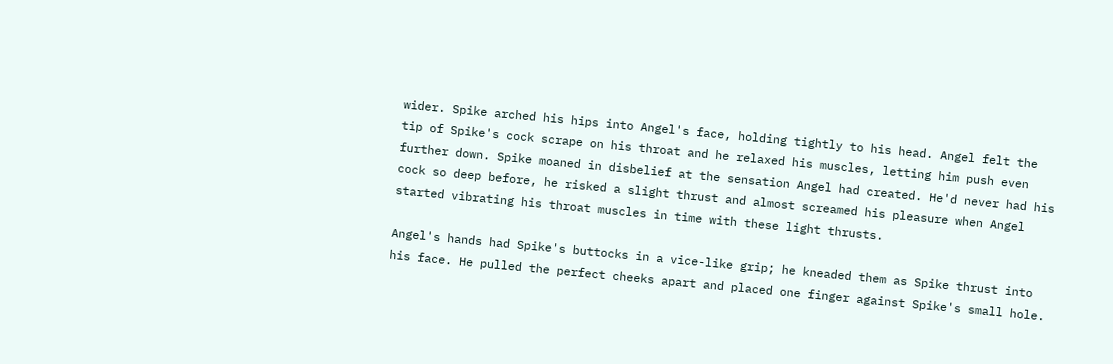wider. Spike arched his hips into Angel's face, holding tightly to his head. Angel felt the tip of Spike's cock scrape on his throat and he relaxed his muscles, letting him push even further down. Spike moaned in disbelief at the sensation Angel had created. He'd never had his cock so deep before, he risked a slight thrust and almost screamed his pleasure when Angel started vibrating his throat muscles in time with these light thrusts.

Angel's hands had Spike's buttocks in a vice-like grip; he kneaded them as Spike thrust into his face. He pulled the perfect cheeks apart and placed one finger against Spike's small hole.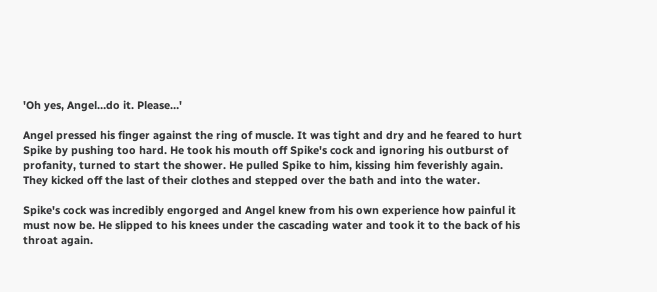'Oh yes, Angel…do it. Please…'

Angel pressed his finger against the ring of muscle. It was tight and dry and he feared to hurt Spike by pushing too hard. He took his mouth off Spike's cock and ignoring his outburst of profanity, turned to start the shower. He pulled Spike to him, kissing him feverishly again. They kicked off the last of their clothes and stepped over the bath and into the water.

Spike's cock was incredibly engorged and Angel knew from his own experience how painful it must now be. He slipped to his knees under the cascading water and took it to the back of his throat again.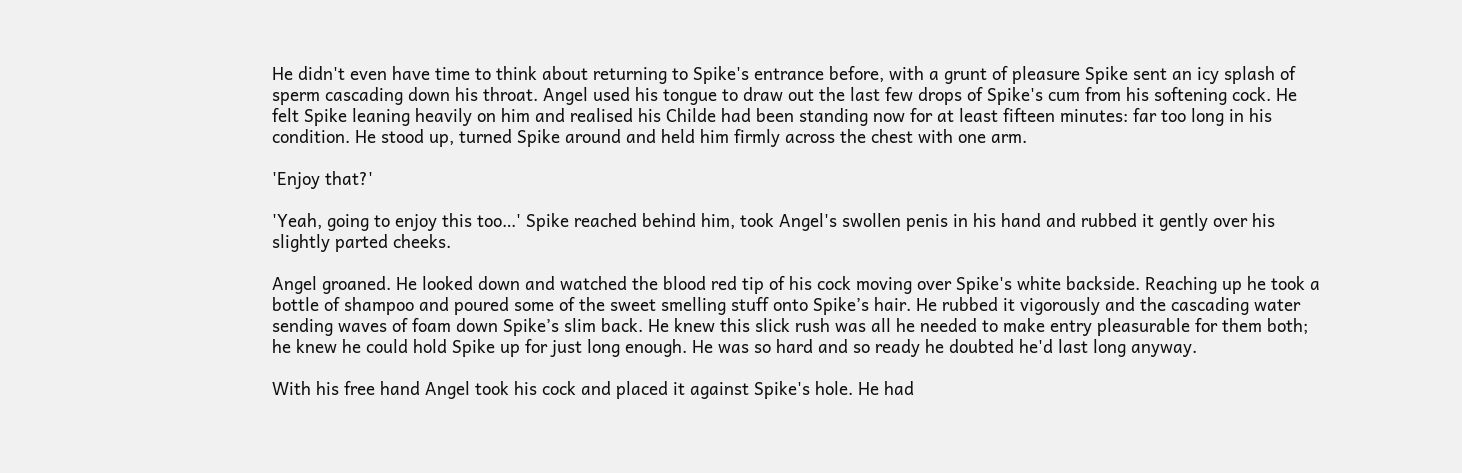He didn't even have time to think about returning to Spike's entrance before, with a grunt of pleasure Spike sent an icy splash of sperm cascading down his throat. Angel used his tongue to draw out the last few drops of Spike's cum from his softening cock. He felt Spike leaning heavily on him and realised his Childe had been standing now for at least fifteen minutes: far too long in his condition. He stood up, turned Spike around and held him firmly across the chest with one arm.

'Enjoy that?'

'Yeah, going to enjoy this too…' Spike reached behind him, took Angel's swollen penis in his hand and rubbed it gently over his slightly parted cheeks.

Angel groaned. He looked down and watched the blood red tip of his cock moving over Spike's white backside. Reaching up he took a bottle of shampoo and poured some of the sweet smelling stuff onto Spike’s hair. He rubbed it vigorously and the cascading water sending waves of foam down Spike’s slim back. He knew this slick rush was all he needed to make entry pleasurable for them both; he knew he could hold Spike up for just long enough. He was so hard and so ready he doubted he'd last long anyway.

With his free hand Angel took his cock and placed it against Spike's hole. He had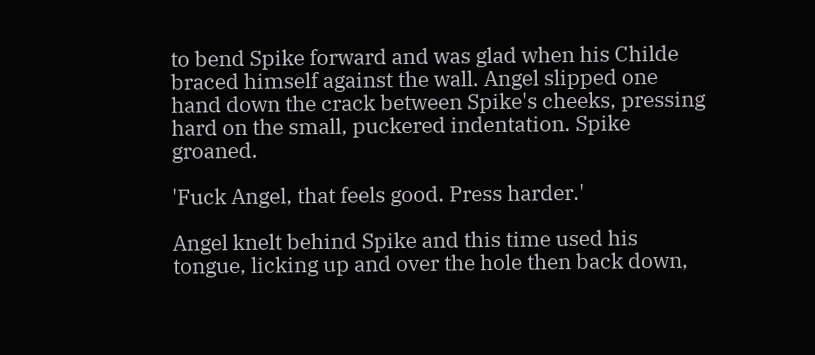to bend Spike forward and was glad when his Childe braced himself against the wall. Angel slipped one hand down the crack between Spike's cheeks, pressing hard on the small, puckered indentation. Spike groaned.

'Fuck Angel, that feels good. Press harder.'

Angel knelt behind Spike and this time used his tongue, licking up and over the hole then back down,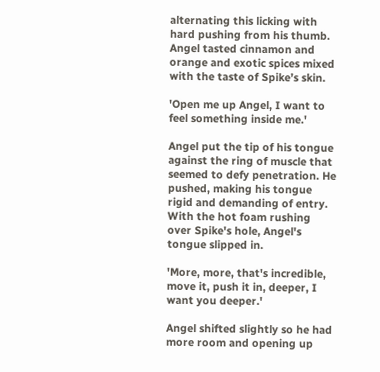alternating this licking with hard pushing from his thumb. Angel tasted cinnamon and orange and exotic spices mixed with the taste of Spike’s skin.

'Open me up Angel, I want to feel something inside me.'

Angel put the tip of his tongue against the ring of muscle that seemed to defy penetration. He pushed, making his tongue rigid and demanding of entry. With the hot foam rushing over Spike's hole, Angel's tongue slipped in.

'More, more, that's incredible, move it, push it in, deeper, I want you deeper.'

Angel shifted slightly so he had more room and opening up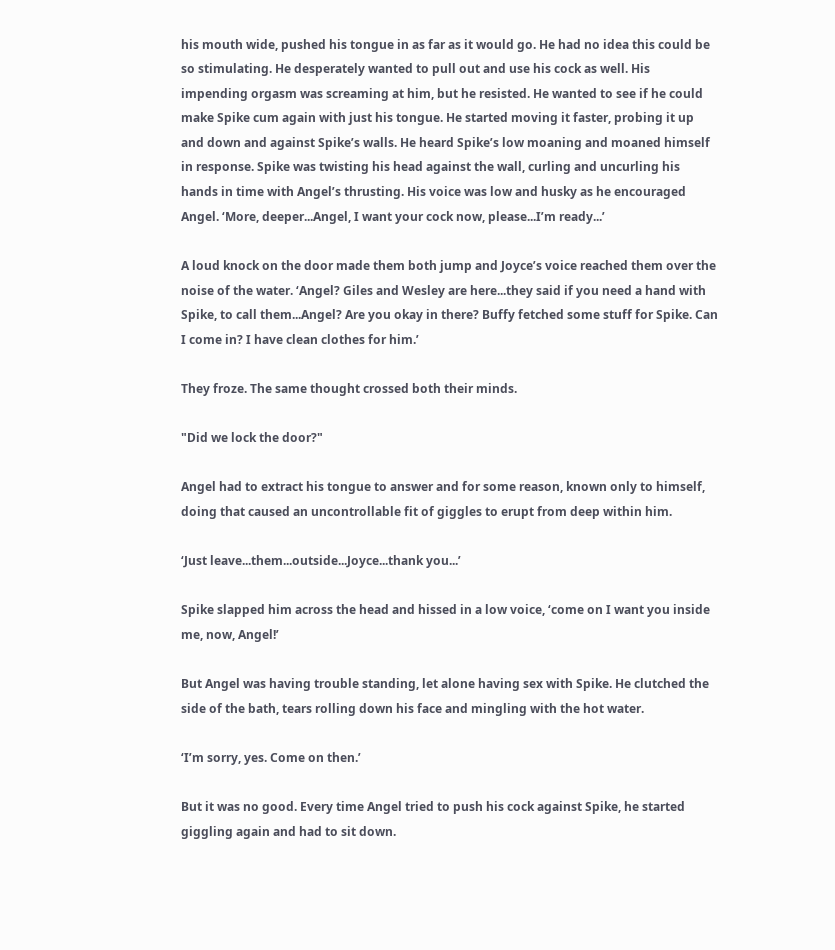his mouth wide, pushed his tongue in as far as it would go. He had no idea this could be so stimulating. He desperately wanted to pull out and use his cock as well. His impending orgasm was screaming at him, but he resisted. He wanted to see if he could make Spike cum again with just his tongue. He started moving it faster, probing it up and down and against Spike’s walls. He heard Spike’s low moaning and moaned himself in response. Spike was twisting his head against the wall, curling and uncurling his hands in time with Angel’s thrusting. His voice was low and husky as he encouraged Angel. ‘More, deeper...Angel, I want your cock now, please...I’m ready...’

A loud knock on the door made them both jump and Joyce’s voice reached them over the noise of the water. ‘Angel? Giles and Wesley are here...they said if you need a hand with Spike, to call them...Angel? Are you okay in there? Buffy fetched some stuff for Spike. Can I come in? I have clean clothes for him.’

They froze. The same thought crossed both their minds.

"Did we lock the door?"

Angel had to extract his tongue to answer and for some reason, known only to himself, doing that caused an uncontrollable fit of giggles to erupt from deep within him.

‘Just leave...them...outside...Joyce...thank you...’

Spike slapped him across the head and hissed in a low voice, ‘come on I want you inside me, now, Angel!’

But Angel was having trouble standing, let alone having sex with Spike. He clutched the side of the bath, tears rolling down his face and mingling with the hot water.

‘I’m sorry, yes. Come on then.’

But it was no good. Every time Angel tried to push his cock against Spike, he started giggling again and had to sit down.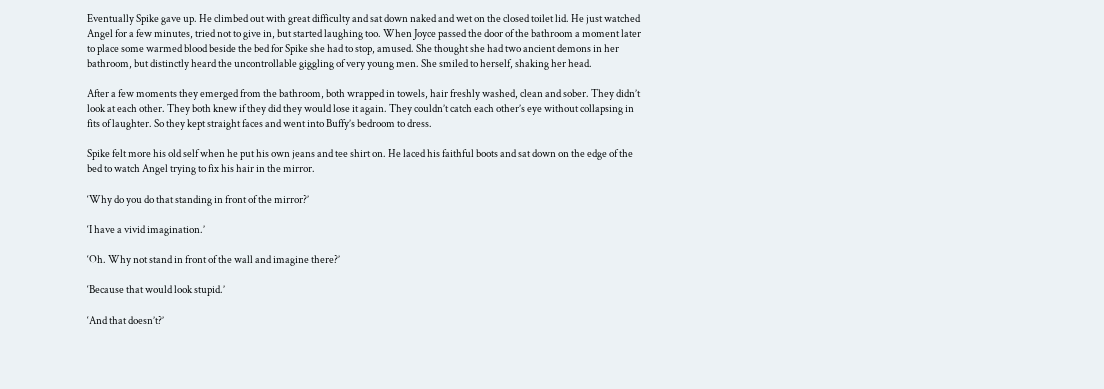Eventually Spike gave up. He climbed out with great difficulty and sat down naked and wet on the closed toilet lid. He just watched Angel for a few minutes, tried not to give in, but started laughing too. When Joyce passed the door of the bathroom a moment later to place some warmed blood beside the bed for Spike she had to stop, amused. She thought she had two ancient demons in her bathroom, but distinctly heard the uncontrollable giggling of very young men. She smiled to herself, shaking her head.

After a few moments they emerged from the bathroom, both wrapped in towels, hair freshly washed, clean and sober. They didn’t look at each other. They both knew if they did they would lose it again. They couldn’t catch each other’s eye without collapsing in fits of laughter. So they kept straight faces and went into Buffy’s bedroom to dress.

Spike felt more his old self when he put his own jeans and tee shirt on. He laced his faithful boots and sat down on the edge of the bed to watch Angel trying to fix his hair in the mirror.

‘Why do you do that standing in front of the mirror?’

‘I have a vivid imagination.’

‘Oh. Why not stand in front of the wall and imagine there?’

‘Because that would look stupid.’

‘And that doesn’t?’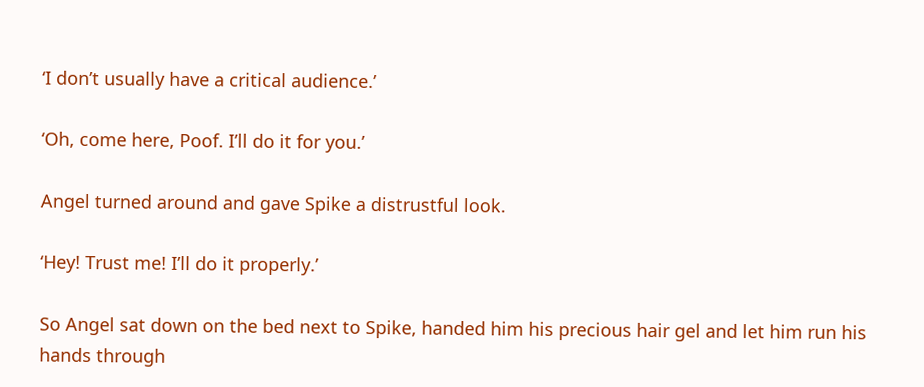‘I don’t usually have a critical audience.’

‘Oh, come here, Poof. I’ll do it for you.’

Angel turned around and gave Spike a distrustful look.

‘Hey! Trust me! I’ll do it properly.’

So Angel sat down on the bed next to Spike, handed him his precious hair gel and let him run his hands through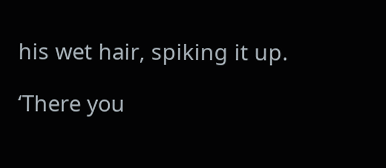his wet hair, spiking it up.

‘There you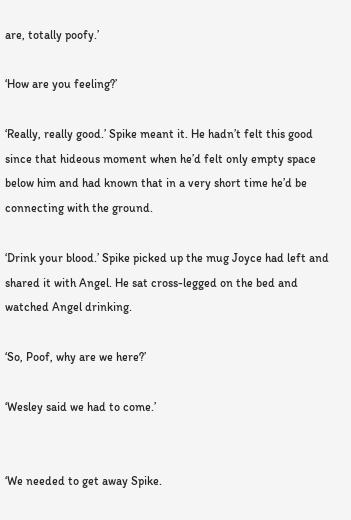are, totally poofy.’

‘How are you feeling?’

‘Really, really good.’ Spike meant it. He hadn’t felt this good since that hideous moment when he’d felt only empty space below him and had known that in a very short time he’d be connecting with the ground.

‘Drink your blood.’ Spike picked up the mug Joyce had left and shared it with Angel. He sat cross-legged on the bed and watched Angel drinking.

‘So, Poof, why are we here?’

‘Wesley said we had to come.’


‘We needed to get away Spike.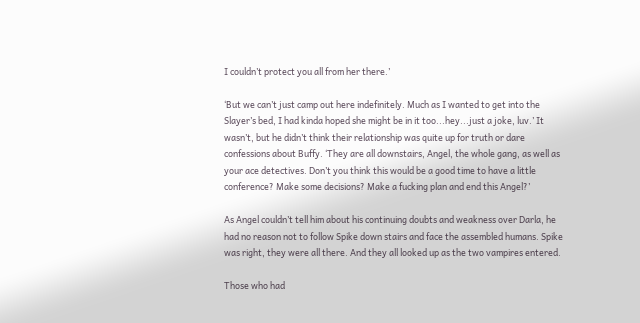I couldn’t protect you all from her there.’

‘But we can’t just camp out here indefinitely. Much as I wanted to get into the Slayer’s bed, I had kinda hoped she might be in it too...hey...just a joke, luv.’ It wasn’t, but he didn’t think their relationship was quite up for truth or dare confessions about Buffy. ‘They are all downstairs, Angel, the whole gang, as well as your ace detectives. Don’t you think this would be a good time to have a little conference? Make some decisions? Make a fucking plan and end this Angel?’

As Angel couldn’t tell him about his continuing doubts and weakness over Darla, he had no reason not to follow Spike down stairs and face the assembled humans. Spike was right, they were all there. And they all looked up as the two vampires entered.

Those who had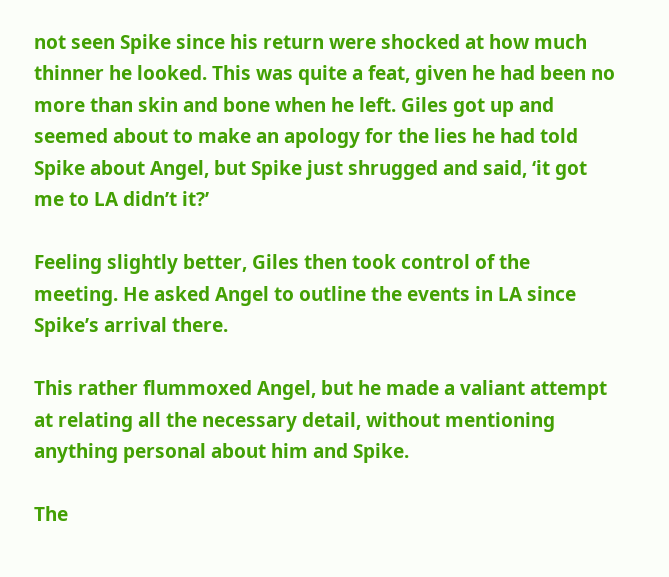not seen Spike since his return were shocked at how much thinner he looked. This was quite a feat, given he had been no more than skin and bone when he left. Giles got up and seemed about to make an apology for the lies he had told Spike about Angel, but Spike just shrugged and said, ‘it got me to LA didn’t it?’

Feeling slightly better, Giles then took control of the meeting. He asked Angel to outline the events in LA since Spike’s arrival there.

This rather flummoxed Angel, but he made a valiant attempt at relating all the necessary detail, without mentioning anything personal about him and Spike.

The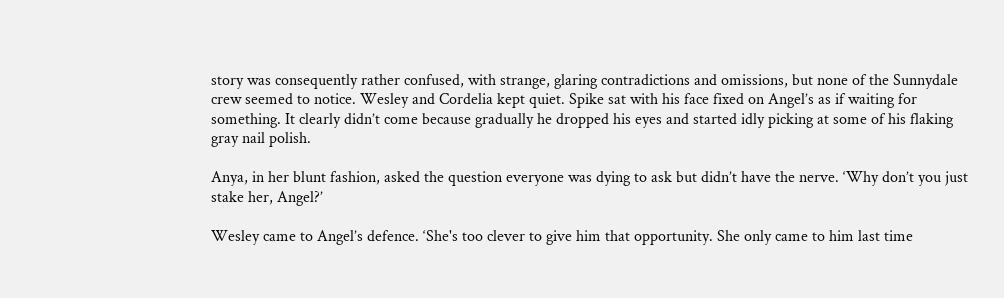story was consequently rather confused, with strange, glaring contradictions and omissions, but none of the Sunnydale crew seemed to notice. Wesley and Cordelia kept quiet. Spike sat with his face fixed on Angel’s as if waiting for something. It clearly didn’t come because gradually he dropped his eyes and started idly picking at some of his flaking gray nail polish.

Anya, in her blunt fashion, asked the question everyone was dying to ask but didn’t have the nerve. ‘Why don’t you just stake her, Angel?’

Wesley came to Angel’s defence. ‘She's too clever to give him that opportunity. She only came to him last time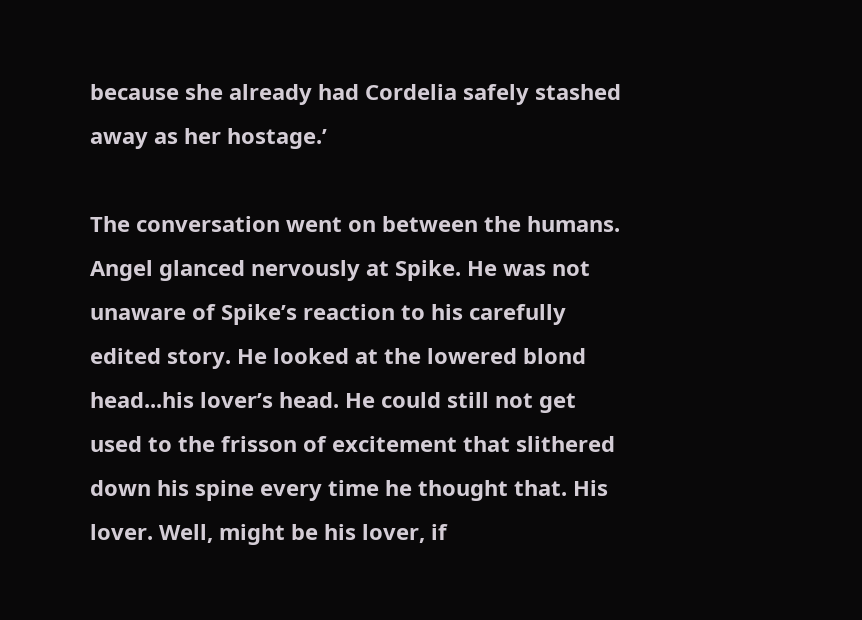because she already had Cordelia safely stashed away as her hostage.’

The conversation went on between the humans. Angel glanced nervously at Spike. He was not unaware of Spike’s reaction to his carefully edited story. He looked at the lowered blond head...his lover’s head. He could still not get used to the frisson of excitement that slithered down his spine every time he thought that. His lover. Well, might be his lover, if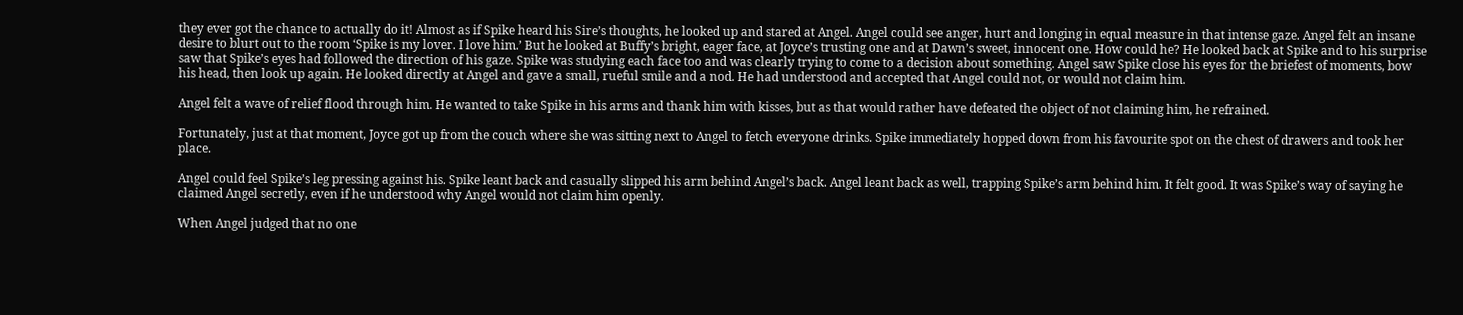they ever got the chance to actually do it! Almost as if Spike heard his Sire’s thoughts, he looked up and stared at Angel. Angel could see anger, hurt and longing in equal measure in that intense gaze. Angel felt an insane desire to blurt out to the room ‘Spike is my lover. I love him.’ But he looked at Buffy’s bright, eager face, at Joyce’s trusting one and at Dawn’s sweet, innocent one. How could he? He looked back at Spike and to his surprise saw that Spike’s eyes had followed the direction of his gaze. Spike was studying each face too and was clearly trying to come to a decision about something. Angel saw Spike close his eyes for the briefest of moments, bow his head, then look up again. He looked directly at Angel and gave a small, rueful smile and a nod. He had understood and accepted that Angel could not, or would not claim him.

Angel felt a wave of relief flood through him. He wanted to take Spike in his arms and thank him with kisses, but as that would rather have defeated the object of not claiming him, he refrained.

Fortunately, just at that moment, Joyce got up from the couch where she was sitting next to Angel to fetch everyone drinks. Spike immediately hopped down from his favourite spot on the chest of drawers and took her place.

Angel could feel Spike’s leg pressing against his. Spike leant back and casually slipped his arm behind Angel’s back. Angel leant back as well, trapping Spike’s arm behind him. It felt good. It was Spike’s way of saying he claimed Angel secretly, even if he understood why Angel would not claim him openly.

When Angel judged that no one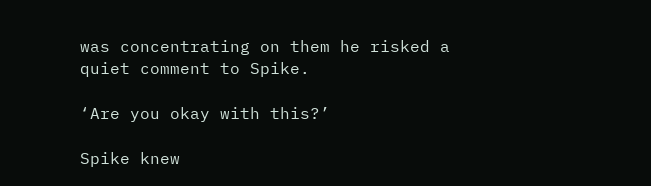was concentrating on them he risked a quiet comment to Spike.

‘Are you okay with this?’

Spike knew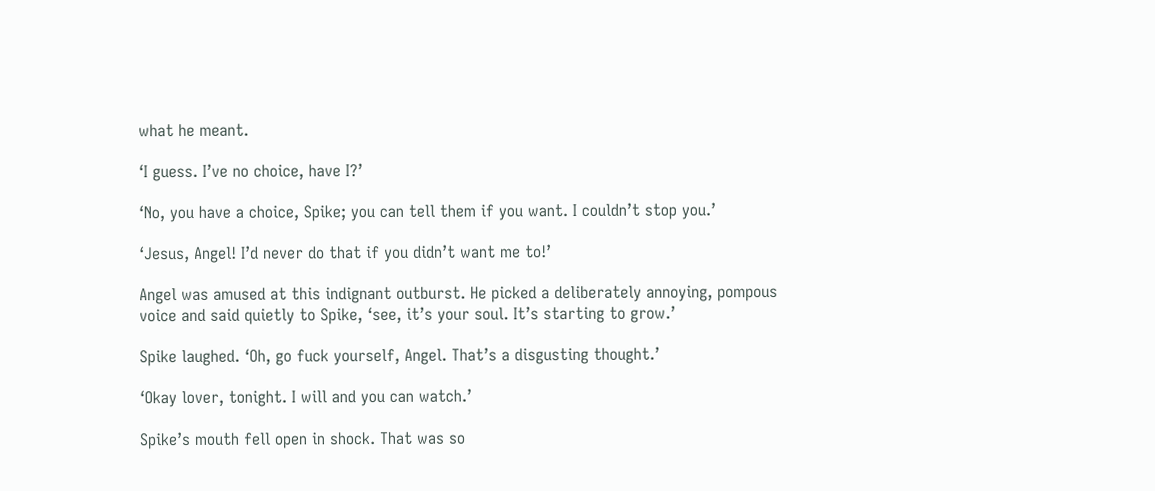what he meant.

‘I guess. I’ve no choice, have I?’

‘No, you have a choice, Spike; you can tell them if you want. I couldn’t stop you.’

‘Jesus, Angel! I’d never do that if you didn’t want me to!’

Angel was amused at this indignant outburst. He picked a deliberately annoying, pompous voice and said quietly to Spike, ‘see, it’s your soul. It’s starting to grow.’

Spike laughed. ‘Oh, go fuck yourself, Angel. That’s a disgusting thought.’

‘Okay lover, tonight. I will and you can watch.’

Spike’s mouth fell open in shock. That was so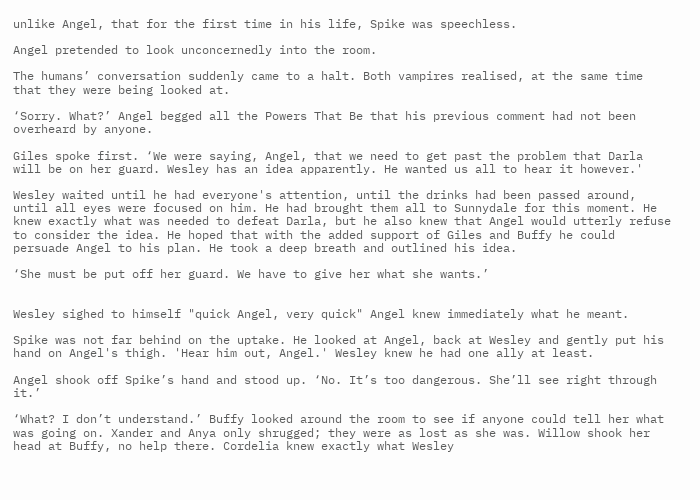unlike Angel, that for the first time in his life, Spike was speechless.

Angel pretended to look unconcernedly into the room.

The humans’ conversation suddenly came to a halt. Both vampires realised, at the same time that they were being looked at.

‘Sorry. What?’ Angel begged all the Powers That Be that his previous comment had not been overheard by anyone.

Giles spoke first. ‘We were saying, Angel, that we need to get past the problem that Darla will be on her guard. Wesley has an idea apparently. He wanted us all to hear it however.'

Wesley waited until he had everyone's attention, until the drinks had been passed around, until all eyes were focused on him. He had brought them all to Sunnydale for this moment. He knew exactly what was needed to defeat Darla, but he also knew that Angel would utterly refuse to consider the idea. He hoped that with the added support of Giles and Buffy he could persuade Angel to his plan. He took a deep breath and outlined his idea.

‘She must be put off her guard. We have to give her what she wants.’


Wesley sighed to himself "quick Angel, very quick" Angel knew immediately what he meant.

Spike was not far behind on the uptake. He looked at Angel, back at Wesley and gently put his hand on Angel's thigh. 'Hear him out, Angel.' Wesley knew he had one ally at least.

Angel shook off Spike’s hand and stood up. ‘No. It’s too dangerous. She’ll see right through it.’

‘What? I don’t understand.’ Buffy looked around the room to see if anyone could tell her what was going on. Xander and Anya only shrugged; they were as lost as she was. Willow shook her head at Buffy, no help there. Cordelia knew exactly what Wesley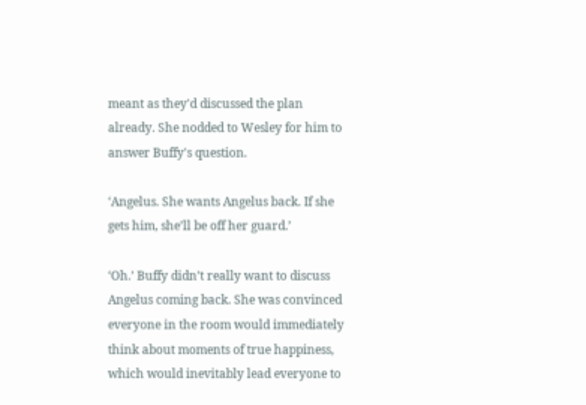meant as they'd discussed the plan already. She nodded to Wesley for him to answer Buffy's question.

‘Angelus. She wants Angelus back. If she gets him, she’ll be off her guard.’

‘Oh.’ Buffy didn’t really want to discuss Angelus coming back. She was convinced everyone in the room would immediately think about moments of true happiness, which would inevitably lead everyone to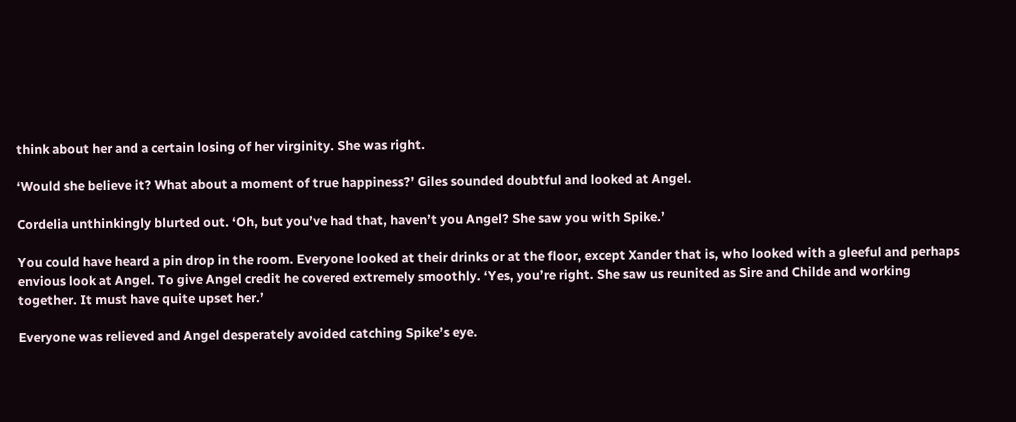think about her and a certain losing of her virginity. She was right.

‘Would she believe it? What about a moment of true happiness?’ Giles sounded doubtful and looked at Angel.

Cordelia unthinkingly blurted out. ‘Oh, but you’ve had that, haven’t you Angel? She saw you with Spike.’

You could have heard a pin drop in the room. Everyone looked at their drinks or at the floor, except Xander that is, who looked with a gleeful and perhaps envious look at Angel. To give Angel credit he covered extremely smoothly. ‘Yes, you’re right. She saw us reunited as Sire and Childe and working together. It must have quite upset her.’

Everyone was relieved and Angel desperately avoided catching Spike’s eye.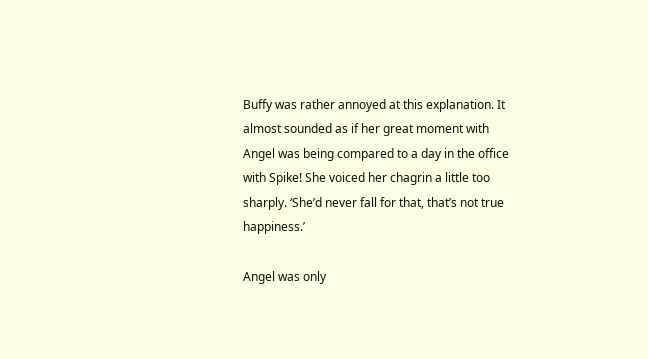Buffy was rather annoyed at this explanation. It almost sounded as if her great moment with Angel was being compared to a day in the office with Spike! She voiced her chagrin a little too sharply. ‘She’d never fall for that, that’s not true happiness.’

Angel was only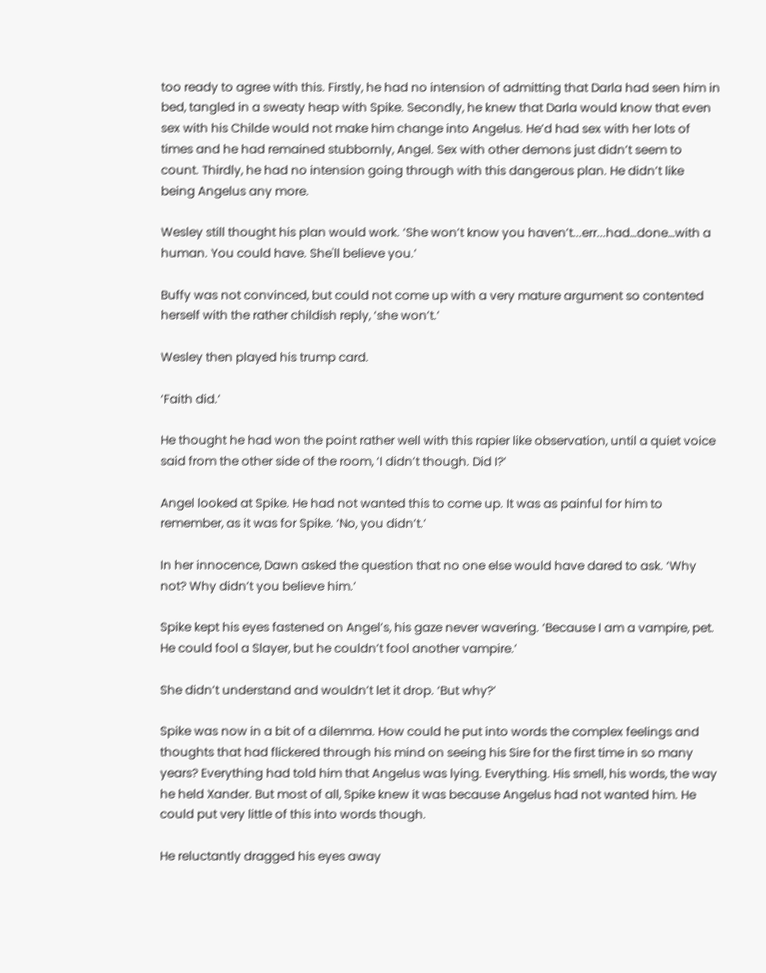too ready to agree with this. Firstly, he had no intension of admitting that Darla had seen him in bed, tangled in a sweaty heap with Spike. Secondly, he knew that Darla would know that even sex with his Childe would not make him change into Angelus. He’d had sex with her lots of times and he had remained stubbornly, Angel. Sex with other demons just didn’t seem to count. Thirdly, he had no intension going through with this dangerous plan. He didn’t like being Angelus any more.

Wesley still thought his plan would work. ‘She won’t know you haven’t...err...had…done…with a human. You could have. She'll believe you.’

Buffy was not convinced, but could not come up with a very mature argument so contented herself with the rather childish reply, ‘she won’t.’

Wesley then played his trump card.

‘Faith did.’

He thought he had won the point rather well with this rapier like observation, until a quiet voice said from the other side of the room, ‘I didn’t though. Did I?’

Angel looked at Spike. He had not wanted this to come up. It was as painful for him to remember, as it was for Spike. ‘No, you didn’t.’

In her innocence, Dawn asked the question that no one else would have dared to ask. ‘Why not? Why didn’t you believe him.’

Spike kept his eyes fastened on Angel’s, his gaze never wavering. ‘Because I am a vampire, pet. He could fool a Slayer, but he couldn’t fool another vampire.’

She didn’t understand and wouldn’t let it drop. ‘But why?’

Spike was now in a bit of a dilemma. How could he put into words the complex feelings and thoughts that had flickered through his mind on seeing his Sire for the first time in so many years? Everything had told him that Angelus was lying. Everything. His smell, his words, the way he held Xander. But most of all, Spike knew it was because Angelus had not wanted him. He could put very little of this into words though.

He reluctantly dragged his eyes away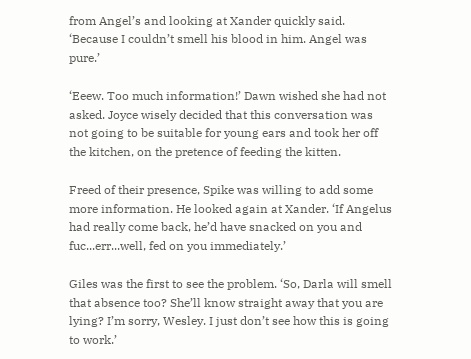from Angel’s and looking at Xander quickly said. ‘Because I couldn’t smell his blood in him. Angel was pure.’

‘Eeew. Too much information!’ Dawn wished she had not asked. Joyce wisely decided that this conversation was not going to be suitable for young ears and took her off the kitchen, on the pretence of feeding the kitten.

Freed of their presence, Spike was willing to add some more information. He looked again at Xander. ‘If Angelus had really come back, he’d have snacked on you and fuc...err...well, fed on you immediately.’

Giles was the first to see the problem. ‘So, Darla will smell that absence too? She’ll know straight away that you are lying? I’m sorry, Wesley. I just don’t see how this is going to work.’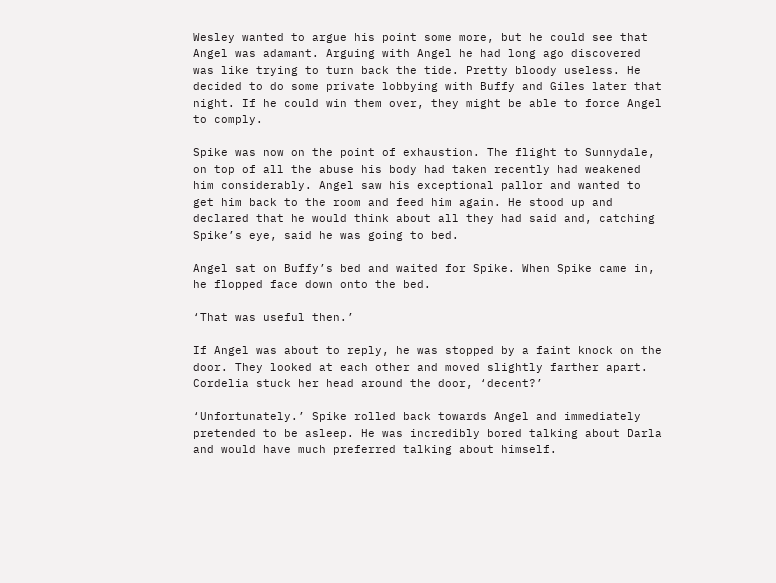Wesley wanted to argue his point some more, but he could see that Angel was adamant. Arguing with Angel he had long ago discovered was like trying to turn back the tide. Pretty bloody useless. He decided to do some private lobbying with Buffy and Giles later that night. If he could win them over, they might be able to force Angel to comply.

Spike was now on the point of exhaustion. The flight to Sunnydale, on top of all the abuse his body had taken recently had weakened him considerably. Angel saw his exceptional pallor and wanted to get him back to the room and feed him again. He stood up and declared that he would think about all they had said and, catching Spike’s eye, said he was going to bed.

Angel sat on Buffy’s bed and waited for Spike. When Spike came in, he flopped face down onto the bed.

‘That was useful then.’

If Angel was about to reply, he was stopped by a faint knock on the door. They looked at each other and moved slightly farther apart. Cordelia stuck her head around the door, ‘decent?’

‘Unfortunately.’ Spike rolled back towards Angel and immediately pretended to be asleep. He was incredibly bored talking about Darla and would have much preferred talking about himself.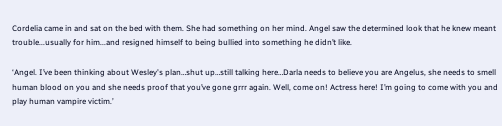Cordelia came in and sat on the bed with them. She had something on her mind. Angel saw the determined look that he knew meant trouble...usually for him...and resigned himself to being bullied into something he didn’t like.

‘Angel. I’ve been thinking about Wesley's plan…shut up…still talking here…Darla needs to believe you are Angelus, she needs to smell human blood on you and she needs proof that you’ve gone grrr again. Well, come on! Actress here! I’m going to come with you and play human vampire victim.’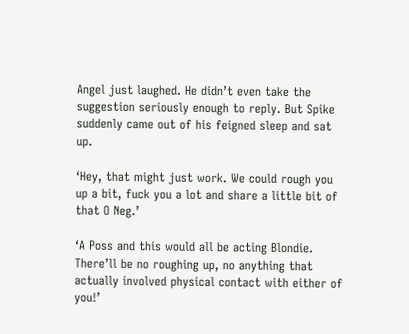Angel just laughed. He didn’t even take the suggestion seriously enough to reply. But Spike suddenly came out of his feigned sleep and sat up.

‘Hey, that might just work. We could rough you up a bit, fuck you a lot and share a little bit of that O Neg.’

‘A Poss and this would all be acting Blondie. There’ll be no roughing up, no anything that actually involved physical contact with either of you!’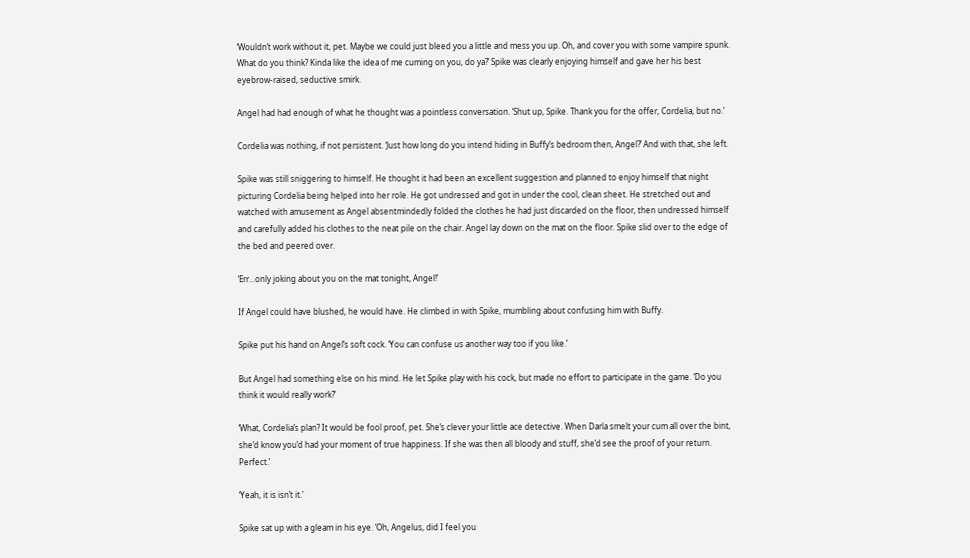‘Wouldn’t work without it, pet. Maybe we could just bleed you a little and mess you up. Oh, and cover you with some vampire spunk. What do you think? Kinda like the idea of me cuming on you, do ya?’ Spike was clearly enjoying himself and gave her his best eyebrow-raised, seductive smirk.

Angel had had enough of what he thought was a pointless conversation. ‘Shut up, Spike. Thank you for the offer, Cordelia, but no.’

Cordelia was nothing, if not persistent. ‘Just how long do you intend hiding in Buffy’s bedroom then, Angel?’ And with that, she left.

Spike was still sniggering to himself. He thought it had been an excellent suggestion and planned to enjoy himself that night picturing Cordelia being helped into her role. He got undressed and got in under the cool, clean sheet. He stretched out and watched with amusement as Angel absentmindedly folded the clothes he had just discarded on the floor, then undressed himself and carefully added his clothes to the neat pile on the chair. Angel lay down on the mat on the floor. Spike slid over to the edge of the bed and peered over.

‘Err...only joking about you on the mat tonight, Angel!’

If Angel could have blushed, he would have. He climbed in with Spike, mumbling about confusing him with Buffy.

Spike put his hand on Angel’s soft cock. ‘You can confuse us another way too if you like.’

But Angel had something else on his mind. He let Spike play with his cock, but made no effort to participate in the game. ‘Do you think it would really work?’

‘What, Cordelia’s plan? It would be fool proof, pet. She’s clever your little ace detective. When Darla smelt your cum all over the bint, she’d know you’d had your moment of true happiness. If she was then all bloody and stuff, she’d see the proof of your return. Perfect.’

‘Yeah, it is isn’t it.'

Spike sat up with a gleam in his eye. ‘Oh, Angelus, did I feel you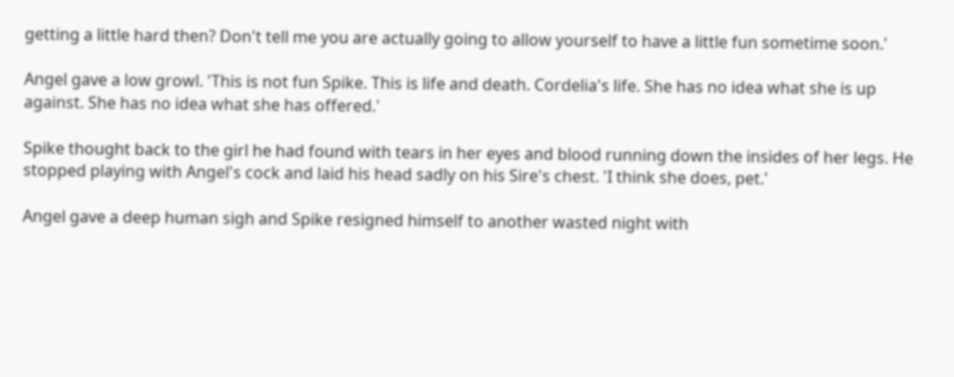getting a little hard then? Don't tell me you are actually going to allow yourself to have a little fun sometime soon.'

Angel gave a low growl. 'This is not fun Spike. This is life and death. Cordelia's life. She has no idea what she is up against. She has no idea what she has offered.'

Spike thought back to the girl he had found with tears in her eyes and blood running down the insides of her legs. He stopped playing with Angel's cock and laid his head sadly on his Sire's chest. 'I think she does, pet.'

Angel gave a deep human sigh and Spike resigned himself to another wasted night with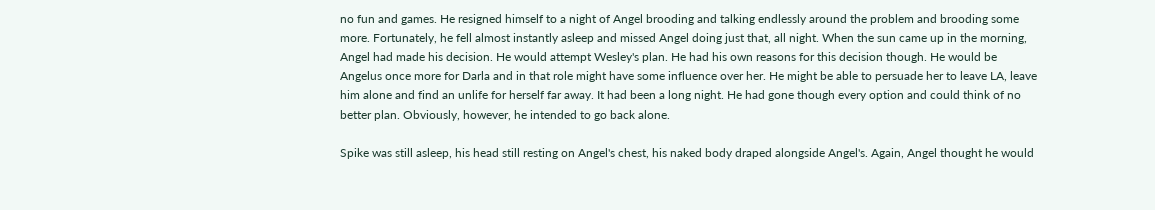no fun and games. He resigned himself to a night of Angel brooding and talking endlessly around the problem and brooding some more. Fortunately, he fell almost instantly asleep and missed Angel doing just that, all night. When the sun came up in the morning, Angel had made his decision. He would attempt Wesley's plan. He had his own reasons for this decision though. He would be Angelus once more for Darla and in that role might have some influence over her. He might be able to persuade her to leave LA, leave him alone and find an unlife for herself far away. It had been a long night. He had gone though every option and could think of no better plan. Obviously, however, he intended to go back alone.

Spike was still asleep, his head still resting on Angel's chest, his naked body draped alongside Angel's. Again, Angel thought he would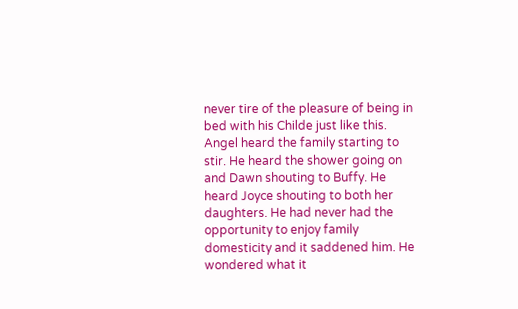never tire of the pleasure of being in bed with his Childe just like this. Angel heard the family starting to stir. He heard the shower going on and Dawn shouting to Buffy. He heard Joyce shouting to both her daughters. He had never had the opportunity to enjoy family domesticity and it saddened him. He wondered what it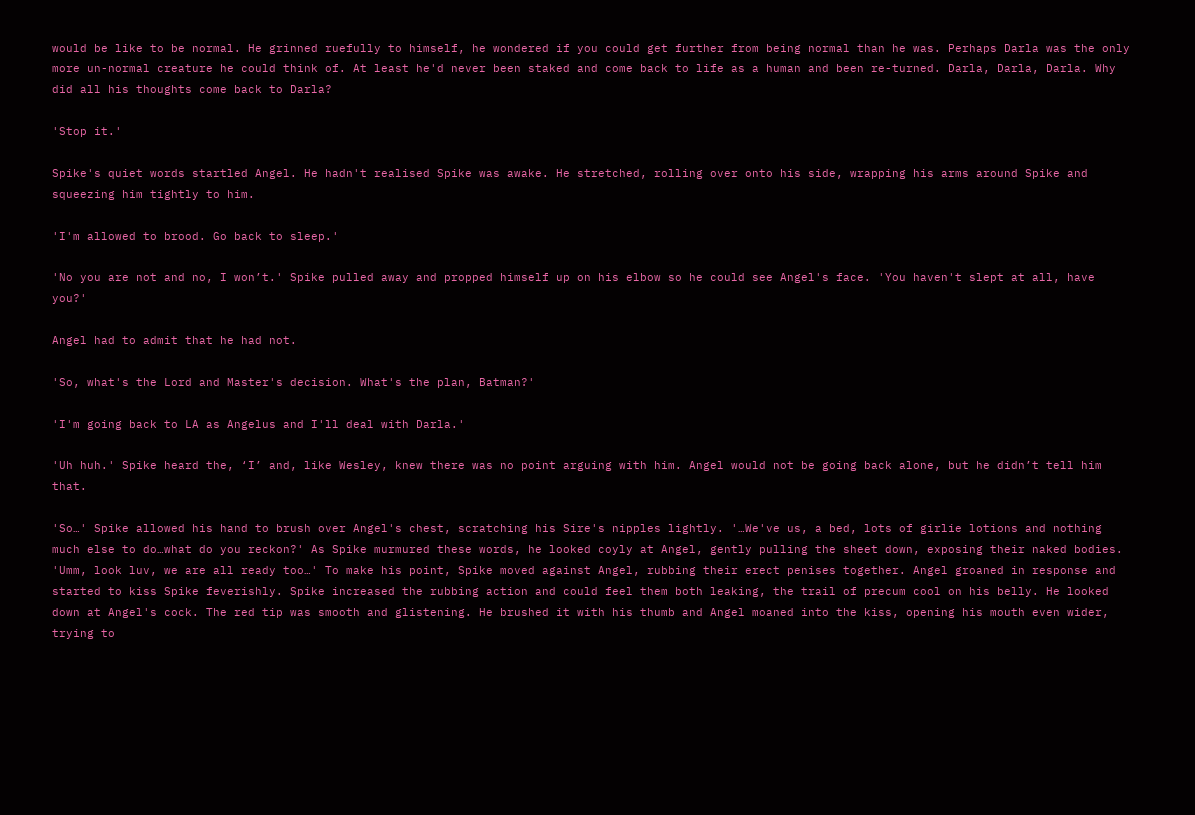would be like to be normal. He grinned ruefully to himself, he wondered if you could get further from being normal than he was. Perhaps Darla was the only more un-normal creature he could think of. At least he'd never been staked and come back to life as a human and been re-turned. Darla, Darla, Darla. Why did all his thoughts come back to Darla?

'Stop it.'

Spike's quiet words startled Angel. He hadn't realised Spike was awake. He stretched, rolling over onto his side, wrapping his arms around Spike and squeezing him tightly to him.

'I'm allowed to brood. Go back to sleep.'

'No you are not and no, I won’t.' Spike pulled away and propped himself up on his elbow so he could see Angel's face. 'You haven't slept at all, have you?'

Angel had to admit that he had not.

'So, what's the Lord and Master's decision. What's the plan, Batman?'

'I'm going back to LA as Angelus and I'll deal with Darla.'

'Uh huh.' Spike heard the, ‘I’ and, like Wesley, knew there was no point arguing with him. Angel would not be going back alone, but he didn’t tell him that.

'So…' Spike allowed his hand to brush over Angel's chest, scratching his Sire's nipples lightly. '…We've us, a bed, lots of girlie lotions and nothing much else to do…what do you reckon?' As Spike murmured these words, he looked coyly at Angel, gently pulling the sheet down, exposing their naked bodies. 'Umm, look luv, we are all ready too…' To make his point, Spike moved against Angel, rubbing their erect penises together. Angel groaned in response and started to kiss Spike feverishly. Spike increased the rubbing action and could feel them both leaking, the trail of precum cool on his belly. He looked down at Angel's cock. The red tip was smooth and glistening. He brushed it with his thumb and Angel moaned into the kiss, opening his mouth even wider, trying to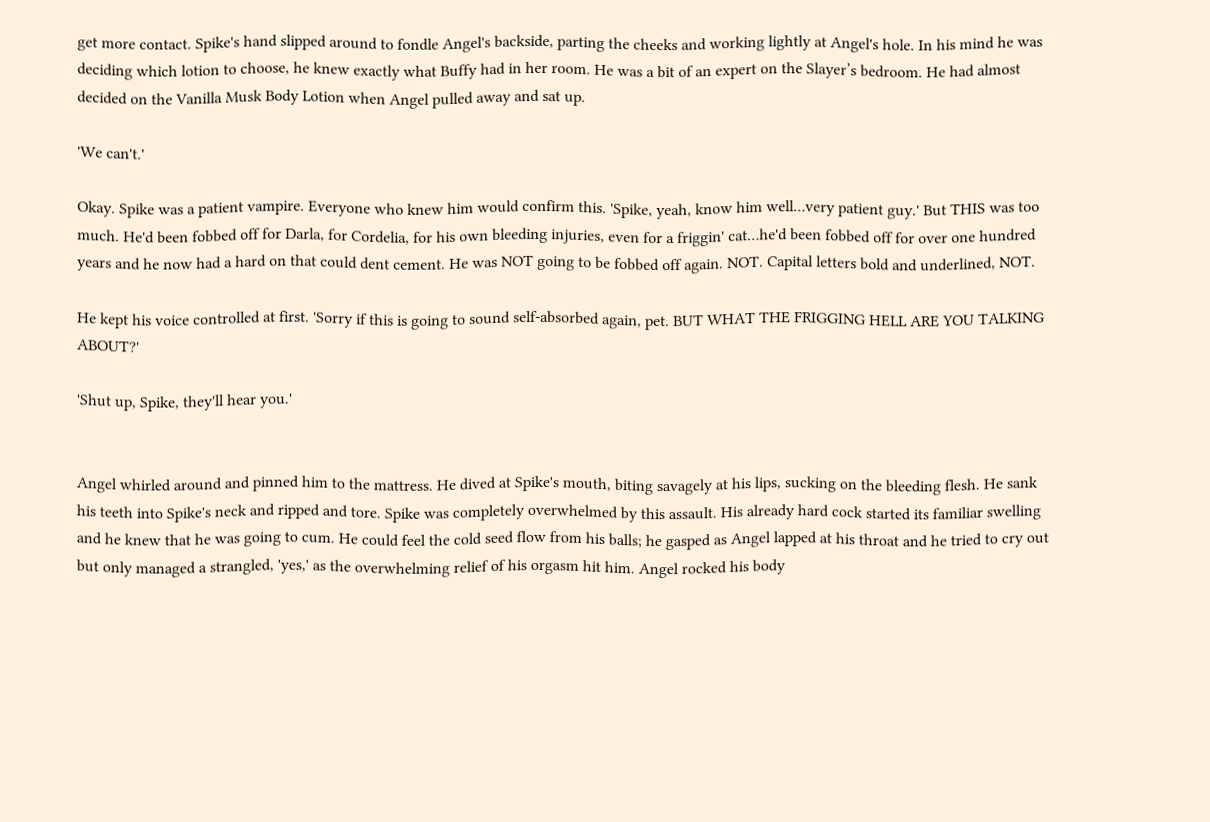get more contact. Spike's hand slipped around to fondle Angel's backside, parting the cheeks and working lightly at Angel's hole. In his mind he was deciding which lotion to choose, he knew exactly what Buffy had in her room. He was a bit of an expert on the Slayer’s bedroom. He had almost decided on the Vanilla Musk Body Lotion when Angel pulled away and sat up.

'We can't.'

Okay. Spike was a patient vampire. Everyone who knew him would confirm this. 'Spike, yeah, know him well…very patient guy.' But THIS was too much. He'd been fobbed off for Darla, for Cordelia, for his own bleeding injuries, even for a friggin' cat…he'd been fobbed off for over one hundred years and he now had a hard on that could dent cement. He was NOT going to be fobbed off again. NOT. Capital letters bold and underlined, NOT.

He kept his voice controlled at first. 'Sorry if this is going to sound self-absorbed again, pet. BUT WHAT THE FRIGGING HELL ARE YOU TALKING ABOUT?'

'Shut up, Spike, they'll hear you.'


Angel whirled around and pinned him to the mattress. He dived at Spike's mouth, biting savagely at his lips, sucking on the bleeding flesh. He sank his teeth into Spike's neck and ripped and tore. Spike was completely overwhelmed by this assault. His already hard cock started its familiar swelling and he knew that he was going to cum. He could feel the cold seed flow from his balls; he gasped as Angel lapped at his throat and he tried to cry out but only managed a strangled, 'yes,' as the overwhelming relief of his orgasm hit him. Angel rocked his body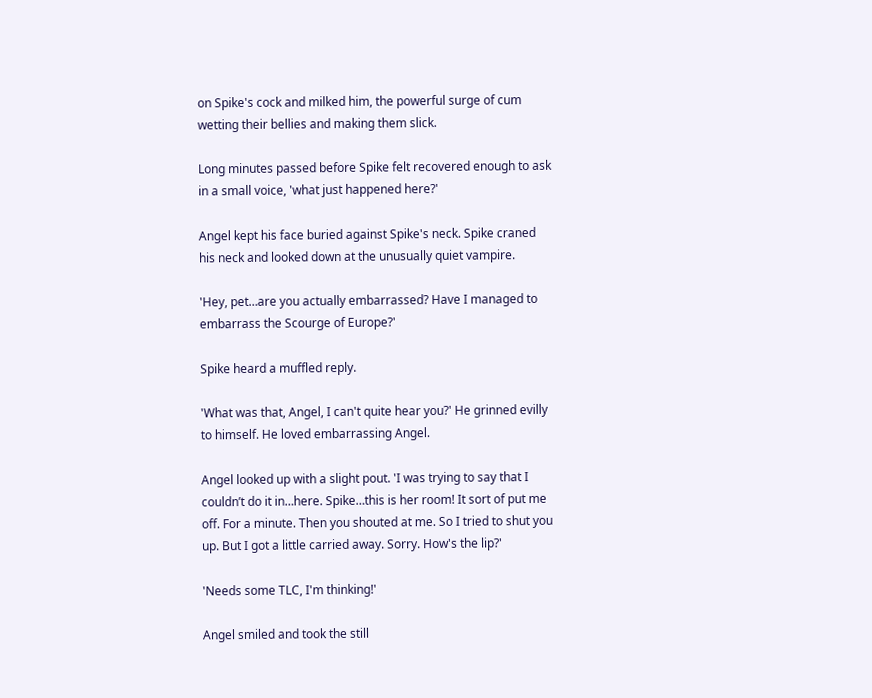on Spike's cock and milked him, the powerful surge of cum wetting their bellies and making them slick.

Long minutes passed before Spike felt recovered enough to ask in a small voice, 'what just happened here?'

Angel kept his face buried against Spike's neck. Spike craned his neck and looked down at the unusually quiet vampire.

'Hey, pet…are you actually embarrassed? Have I managed to embarrass the Scourge of Europe?'

Spike heard a muffled reply.

'What was that, Angel, I can't quite hear you?' He grinned evilly to himself. He loved embarrassing Angel.

Angel looked up with a slight pout. 'I was trying to say that I couldn’t do it in…here. Spike…this is her room! It sort of put me off. For a minute. Then you shouted at me. So I tried to shut you up. But I got a little carried away. Sorry. How's the lip?'

'Needs some TLC, I'm thinking!'

Angel smiled and took the still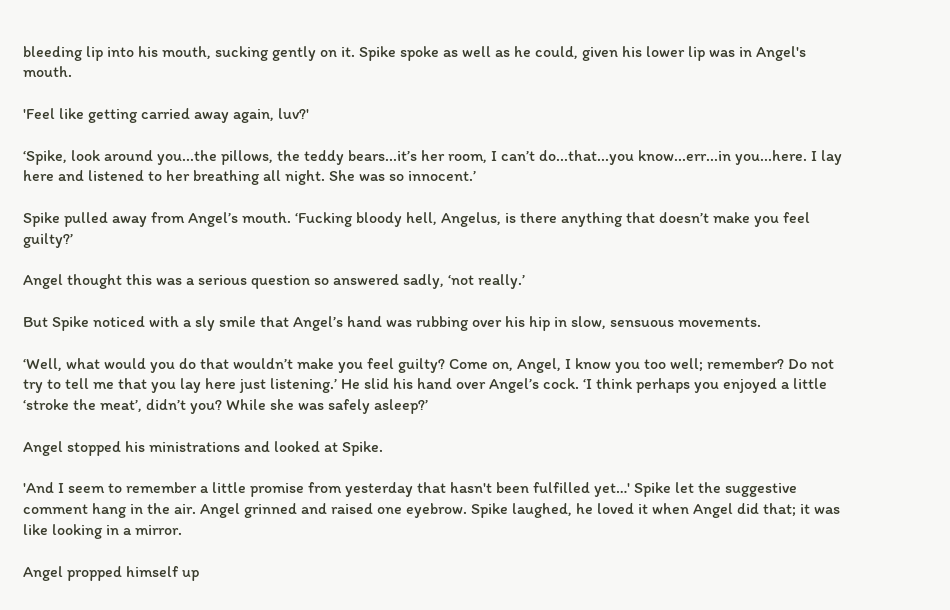bleeding lip into his mouth, sucking gently on it. Spike spoke as well as he could, given his lower lip was in Angel's mouth.

'Feel like getting carried away again, luv?'

‘Spike, look around you...the pillows, the teddy bears...it’s her room, I can’t do...that...you know...err...in you...here. I lay here and listened to her breathing all night. She was so innocent.’

Spike pulled away from Angel’s mouth. ‘Fucking bloody hell, Angelus, is there anything that doesn’t make you feel guilty?’

Angel thought this was a serious question so answered sadly, ‘not really.’

But Spike noticed with a sly smile that Angel’s hand was rubbing over his hip in slow, sensuous movements.

‘Well, what would you do that wouldn’t make you feel guilty? Come on, Angel, I know you too well; remember? Do not try to tell me that you lay here just listening.’ He slid his hand over Angel’s cock. ‘I think perhaps you enjoyed a little ‘stroke the meat’, didn’t you? While she was safely asleep?’

Angel stopped his ministrations and looked at Spike.

'And I seem to remember a little promise from yesterday that hasn't been fulfilled yet…' Spike let the suggestive comment hang in the air. Angel grinned and raised one eyebrow. Spike laughed, he loved it when Angel did that; it was like looking in a mirror.

Angel propped himself up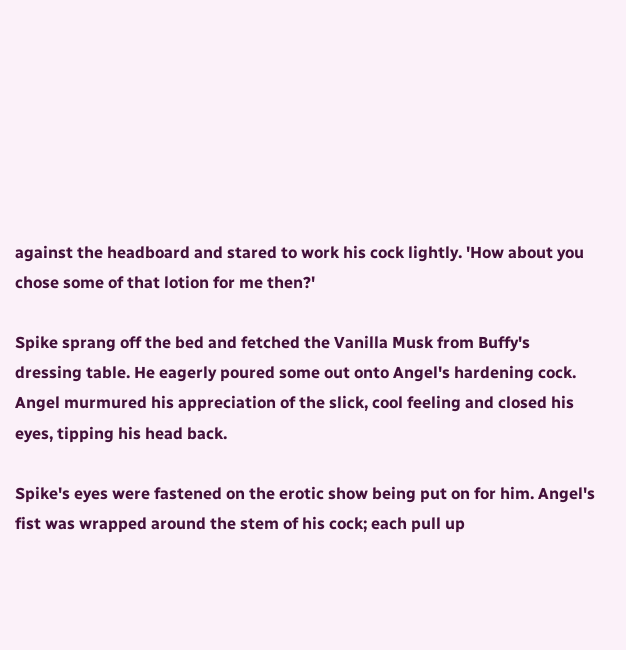against the headboard and stared to work his cock lightly. 'How about you chose some of that lotion for me then?'

Spike sprang off the bed and fetched the Vanilla Musk from Buffy's dressing table. He eagerly poured some out onto Angel's hardening cock. Angel murmured his appreciation of the slick, cool feeling and closed his eyes, tipping his head back.

Spike's eyes were fastened on the erotic show being put on for him. Angel's fist was wrapped around the stem of his cock; each pull up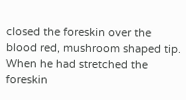closed the foreskin over the blood red, mushroom shaped tip. When he had stretched the foreskin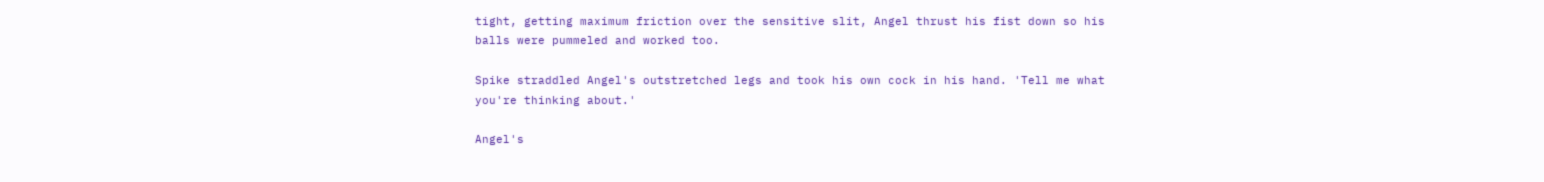tight, getting maximum friction over the sensitive slit, Angel thrust his fist down so his balls were pummeled and worked too.

Spike straddled Angel's outstretched legs and took his own cock in his hand. 'Tell me what you're thinking about.'

Angel's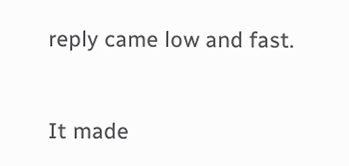reply came low and fast.


It made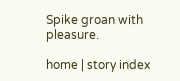Spike groan with pleasure.

home | story index